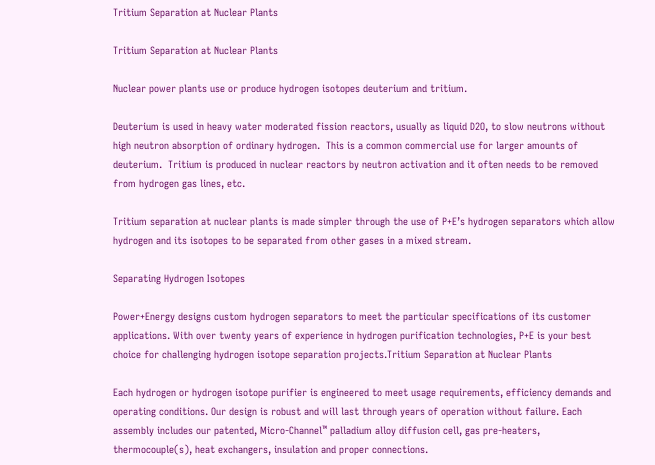Tritium Separation at Nuclear Plants

Tritium Separation at Nuclear Plants

Nuclear power plants use or produce hydrogen isotopes deuterium and tritium.

Deuterium is used in heavy water moderated fission reactors, usually as liquid D2O, to slow neutrons without high neutron absorption of ordinary hydrogen.  This is a common commercial use for larger amounts of deuterium.  Tritium is produced in nuclear reactors by neutron activation and it often needs to be removed from hydrogen gas lines, etc.

Tritium separation at nuclear plants is made simpler through the use of P+E’s hydrogen separators which allow hydrogen and its isotopes to be separated from other gases in a mixed stream.

Separating Hydrogen Isotopes

Power+Energy designs custom hydrogen separators to meet the particular specifications of its customer applications. With over twenty years of experience in hydrogen purification technologies, P+E is your best choice for challenging hydrogen isotope separation projects.Tritium Separation at Nuclear Plants

Each hydrogen or hydrogen isotope purifier is engineered to meet usage requirements, efficiency demands and operating conditions. Our design is robust and will last through years of operation without failure. Each assembly includes our patented, Micro-Channel™ palladium alloy diffusion cell, gas pre-heaters, thermocouple(s), heat exchangers, insulation and proper connections.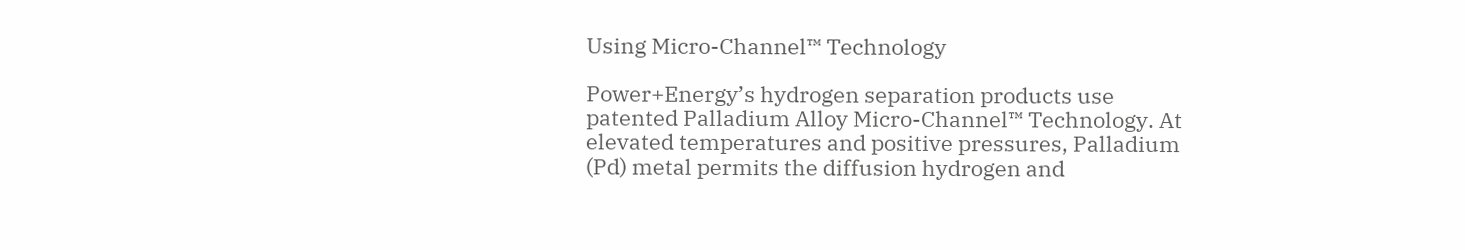Using Micro-Channel™ Technology

Power+Energy’s hydrogen separation products use patented Palladium Alloy Micro-Channel™ Technology. At elevated temperatures and positive pressures, Palladium (Pd) metal permits the diffusion hydrogen and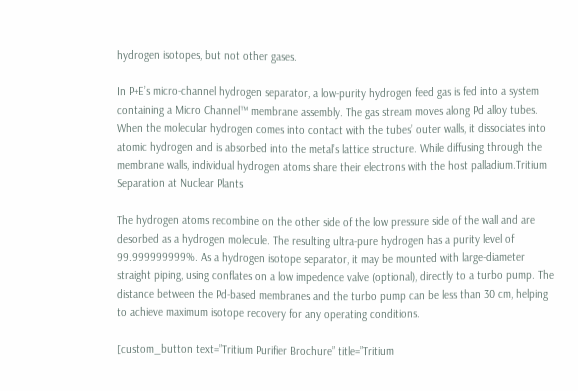hydrogen isotopes, but not other gases.

In P+E’s micro-channel hydrogen separator, a low-purity hydrogen feed gas is fed into a system containing a Micro Channel™ membrane assembly. The gas stream moves along Pd alloy tubes. When the molecular hydrogen comes into contact with the tubes’ outer walls, it dissociates into atomic hydrogen and is absorbed into the metal’s lattice structure. While diffusing through the membrane walls, individual hydrogen atoms share their electrons with the host palladium.Tritium Separation at Nuclear Plants

The hydrogen atoms recombine on the other side of the low pressure side of the wall and are desorbed as a hydrogen molecule. The resulting ultra-pure hydrogen has a purity level of 99.999999999%. As a hydrogen isotope separator, it may be mounted with large-diameter straight piping, using conflates on a low impedence valve (optional), directly to a turbo pump. The distance between the Pd-based membranes and the turbo pump can be less than 30 cm, helping to achieve maximum isotope recovery for any operating conditions.

[custom_button text=”Tritium Purifier Brochure” title=”Tritium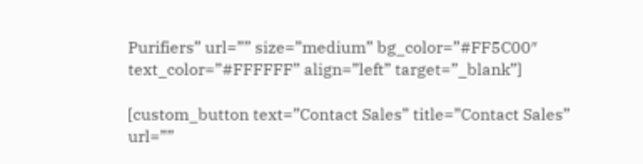Purifiers” url=”” size=”medium” bg_color=”#FF5C00″ text_color=”#FFFFFF” align=”left” target=”_blank”]

[custom_button text=”Contact Sales” title=”Contact Sales” url=””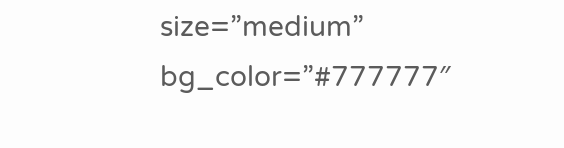size=”medium” bg_color=”#777777″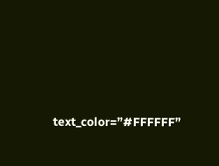text_color=”#FFFFFF”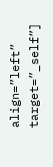align=”left” target=”_self”]